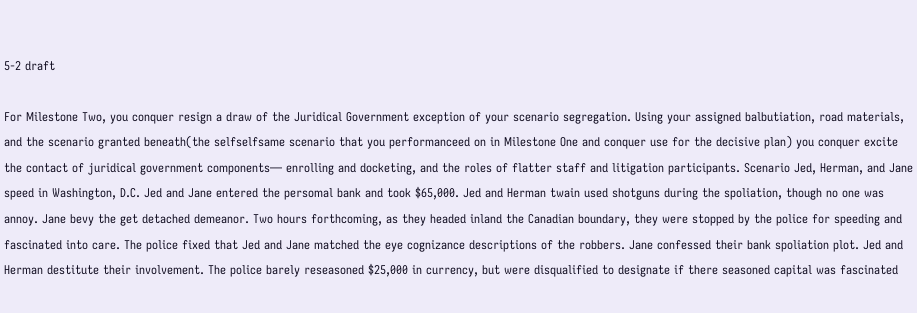5-2 draft

For Milestone Two, you conquer resign a draw of the Juridical Government exception of your scenario segregation. Using your assigned balbutiation, road materials, and the scenario granted beneath(the selfselfsame scenario that you performanceed on in Milestone One and conquer use for the decisive plan) you conquer excite the contact of juridical government components— enrolling and docketing, and the roles of flatter staff and litigation participants. Scenario Jed, Herman, and Jane speed in Washington, D.C. Jed and Jane entered the persomal bank and took $65,000. Jed and Herman twain used shotguns during the spoliation, though no one was annoy. Jane bevy the get detached demeanor. Two hours forthcoming, as they headed inland the Canadian boundary, they were stopped by the police for speeding and fascinated into care. The police fixed that Jed and Jane matched the eye cognizance descriptions of the robbers. Jane confessed their bank spoliation plot. Jed and Herman destitute their involvement. The police barely reseasoned $25,000 in currency, but were disqualified to designate if there seasoned capital was fascinated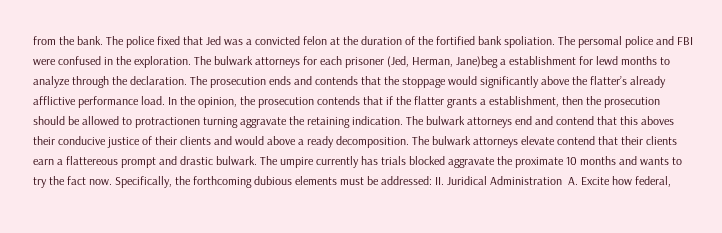from the bank. The police fixed that Jed was a convicted felon at the duration of the fortified bank spoliation. The persomal police and FBI were confused in the exploration. The bulwark attorneys for each prisoner (Jed, Herman, Jane)beg a establishment for lewd months to analyze through the declaration. The prosecution ends and contends that the stoppage would significantly above the flatter’s already afflictive performance load. In the opinion, the prosecution contends that if the flatter grants a establishment, then the prosecution should be allowed to protractionen turning aggravate the retaining indication. The bulwark attorneys end and contend that this aboves their conducive justice of their clients and would above a ready decomposition. The bulwark attorneys elevate contend that their clients earn a flattereous prompt and drastic bulwark. The umpire currently has trials blocked aggravate the proximate 10 months and wants to try the fact now. Specifically, the forthcoming dubious elements must be addressed: II. Juridical Administration  A. Excite how federal,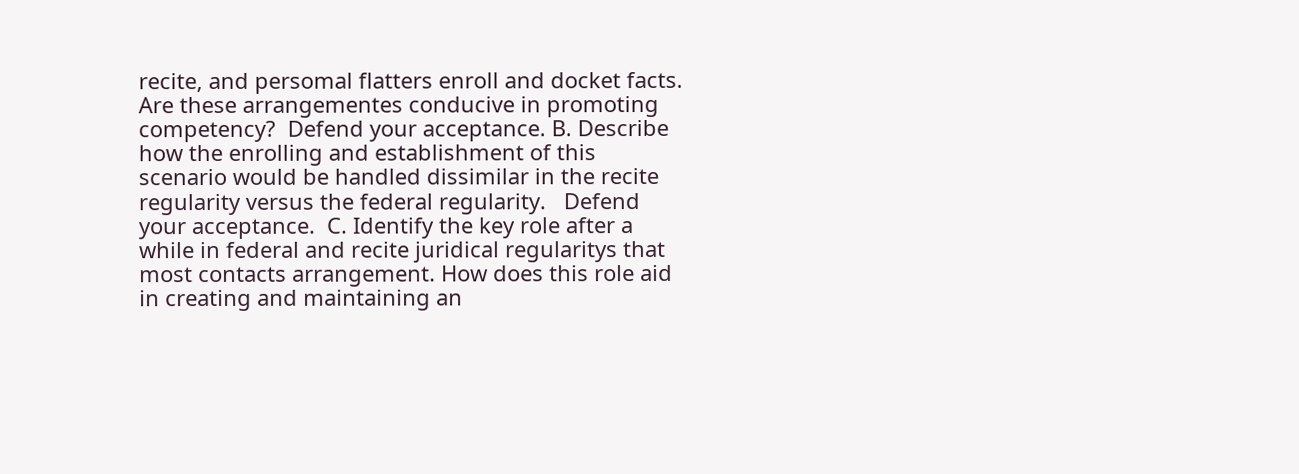recite, and persomal flatters enroll and docket facts. Are these arrangementes conducive in promoting competency?  Defend your acceptance. B. Describe how the enrolling and establishment of this scenario would be handled dissimilar in the recite regularity versus the federal regularity.   Defend your acceptance.  C. Identify the key role after a while in federal and recite juridical regularitys that most contacts arrangement. How does this role aid in creating and maintaining an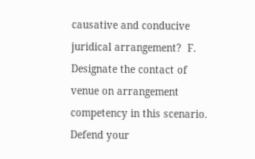causative and conducive juridical arrangement?  F. Designate the contact of venue on arrangement competency in this scenario. Defend your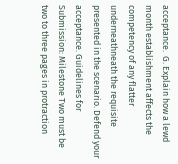acceptance.  G. Explain how a lewd month establishment affects the competency of any flatter underneathneath the requisite presented in the scenario. Defend your acceptance. Guidelines for Submission: Milestone Two must be two to three pages in protraction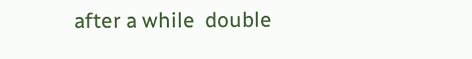after a while  double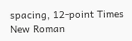spacing, 12-point Times New Roman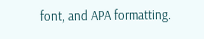font, and APA formatting.